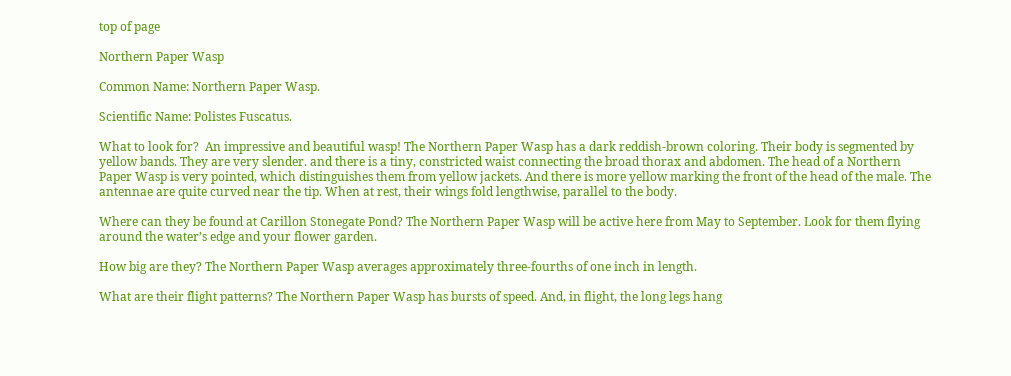top of page

Northern Paper Wasp

Common Name: Northern Paper Wasp.

Scientific Name: Polistes Fuscatus.

What to look for?  An impressive and beautiful wasp! The Northern Paper Wasp has a dark reddish-brown coloring. Their body is segmented by yellow bands. They are very slender. and there is a tiny, constricted waist connecting the broad thorax and abdomen. The head of a Northern Paper Wasp is very pointed, which distinguishes them from yellow jackets. And there is more yellow marking the front of the head of the male. The antennae are quite curved near the tip. When at rest, their wings fold lengthwise, parallel to the body.

Where can they be found at Carillon Stonegate Pond? The Northern Paper Wasp will be active here from May to September. Look for them flying around the water’s edge and your flower garden.

How big are they? The Northern Paper Wasp averages approximately three-fourths of one inch in length.

What are their flight patterns? The Northern Paper Wasp has bursts of speed. And, in flight, the long legs hang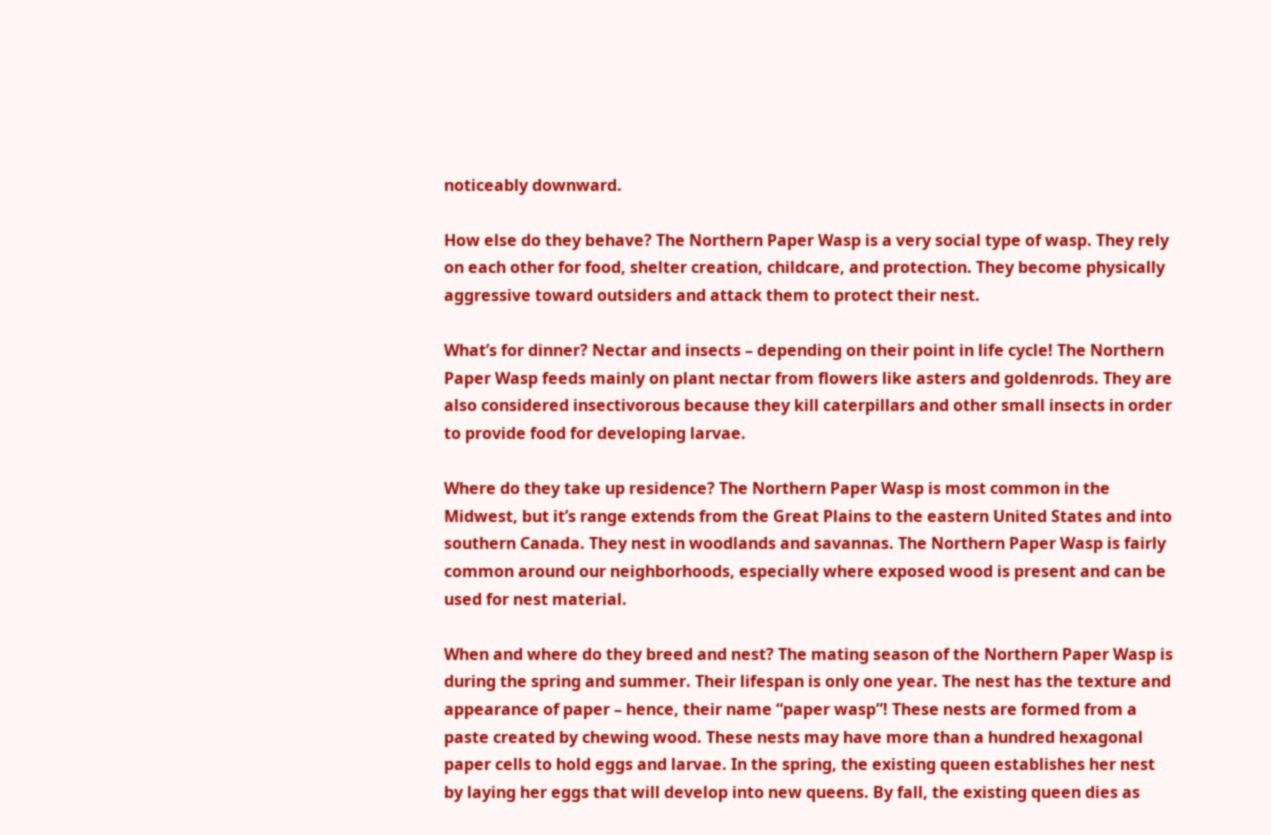noticeably downward.

How else do they behave? The Northern Paper Wasp is a very social type of wasp. They rely on each other for food, shelter creation, childcare, and protection. They become physically aggressive toward outsiders and attack them to protect their nest.

What’s for dinner? Nectar and insects – depending on their point in life cycle! The Northern Paper Wasp feeds mainly on plant nectar from flowers like asters and goldenrods. They are also considered insectivorous because they kill caterpillars and other small insects in order to provide food for developing larvae.

Where do they take up residence? The Northern Paper Wasp is most common in the Midwest, but it’s range extends from the Great Plains to the eastern United States and into southern Canada. They nest in woodlands and savannas. The Northern Paper Wasp is fairly common around our neighborhoods, especially where exposed wood is present and can be used for nest material.

When and where do they breed and nest? The mating season of the Northern Paper Wasp is during the spring and summer. Their lifespan is only one year. The nest has the texture and appearance of paper – hence, their name “paper wasp”! These nests are formed from a paste created by chewing wood. These nests may have more than a hundred hexagonal paper cells to hold eggs and larvae. In the spring, the existing queen establishes her nest by laying her eggs that will develop into new queens. By fall, the existing queen dies as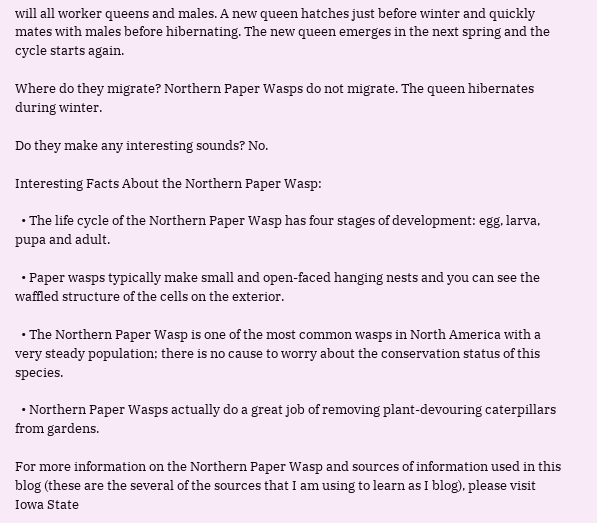will all worker queens and males. A new queen hatches just before winter and quickly mates with males before hibernating. The new queen emerges in the next spring and the cycle starts again.

Where do they migrate? Northern Paper Wasps do not migrate. The queen hibernates during winter.

Do they make any interesting sounds? No.

Interesting Facts About the Northern Paper Wasp:

  • The life cycle of the Northern Paper Wasp has four stages of development: egg, larva, pupa and adult.

  • Paper wasps typically make small and open-faced hanging nests and you can see the waffled structure of the cells on the exterior.

  • The Northern Paper Wasp is one of the most common wasps in North America with a very steady population; there is no cause to worry about the conservation status of this species.

  • Northern Paper Wasps actually do a great job of removing plant-devouring caterpillars from gardens.

For more information on the Northern Paper Wasp and sources of information used in this blog (these are the several of the sources that I am using to learn as I blog), please visit Iowa State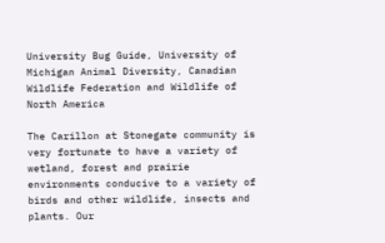University Bug Guide, University of Michigan Animal Diversity, Canadian Wildlife Federation and Wildlife of North America

The Carillon at Stonegate community is very fortunate to have a variety of wetland, forest and prairie environments conducive to a variety of birds and other wildlife, insects and plants. Our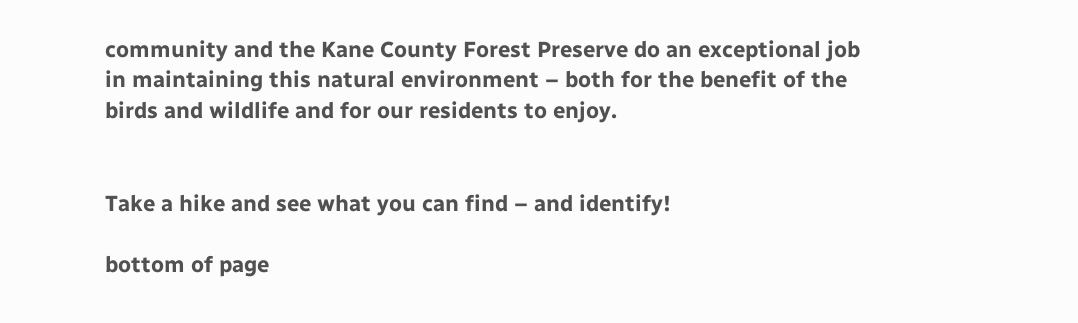community and the Kane County Forest Preserve do an exceptional job in maintaining this natural environment – both for the benefit of the birds and wildlife and for our residents to enjoy.


Take a hike and see what you can find – and identify!

bottom of page